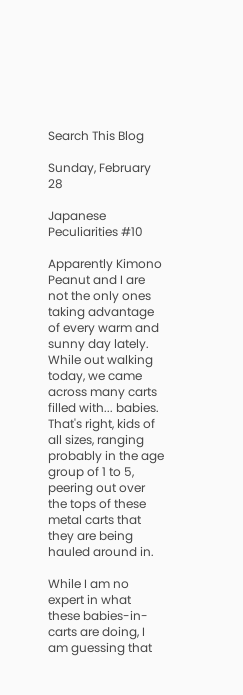Search This Blog

Sunday, February 28

Japanese Peculiarities #10

Apparently Kimono Peanut and I are not the only ones taking advantage of every warm and sunny day lately.  While out walking today, we came across many carts filled with... babies.  That's right, kids of all sizes, ranging probably in the age group of 1 to 5, peering out over the tops of these metal carts that they are being hauled around in.

While I am no expert in what these babies-in-carts are doing, I am guessing that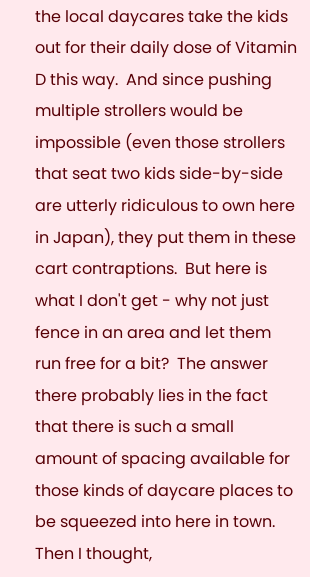the local daycares take the kids out for their daily dose of Vitamin D this way.  And since pushing multiple strollers would be impossible (even those strollers that seat two kids side-by-side are utterly ridiculous to own here in Japan), they put them in these cart contraptions.  But here is what I don't get - why not just fence in an area and let them run free for a bit?  The answer there probably lies in the fact that there is such a small amount of spacing available for those kinds of daycare places to be squeezed into here in town.  Then I thought,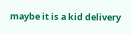maybe it is a kid delivery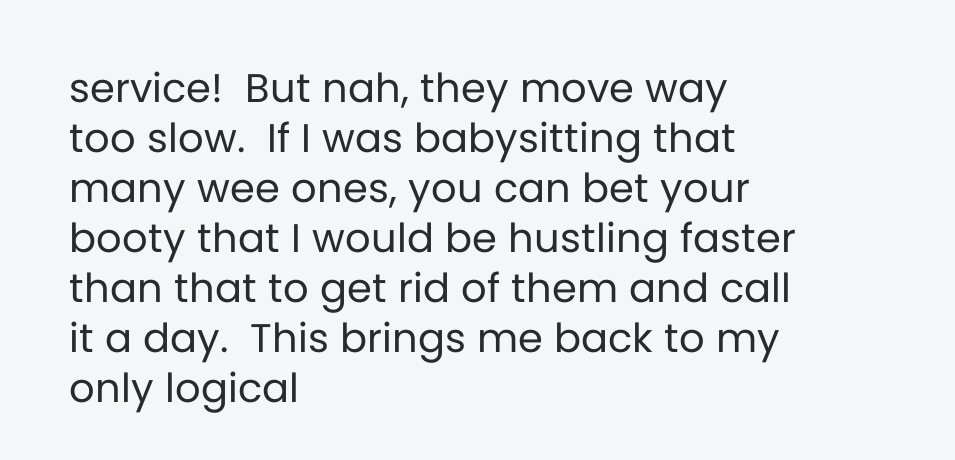service!  But nah, they move way too slow.  If I was babysitting that many wee ones, you can bet your booty that I would be hustling faster than that to get rid of them and call it a day.  This brings me back to my only logical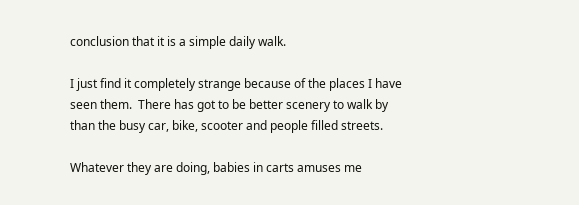conclusion that it is a simple daily walk.

I just find it completely strange because of the places I have seen them.  There has got to be better scenery to walk by than the busy car, bike, scooter and people filled streets.

Whatever they are doing, babies in carts amuses me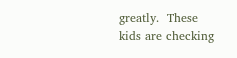greatly.  These kids are checking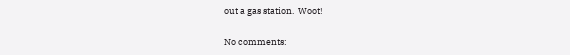out a gas station.  Woot!

No comments: